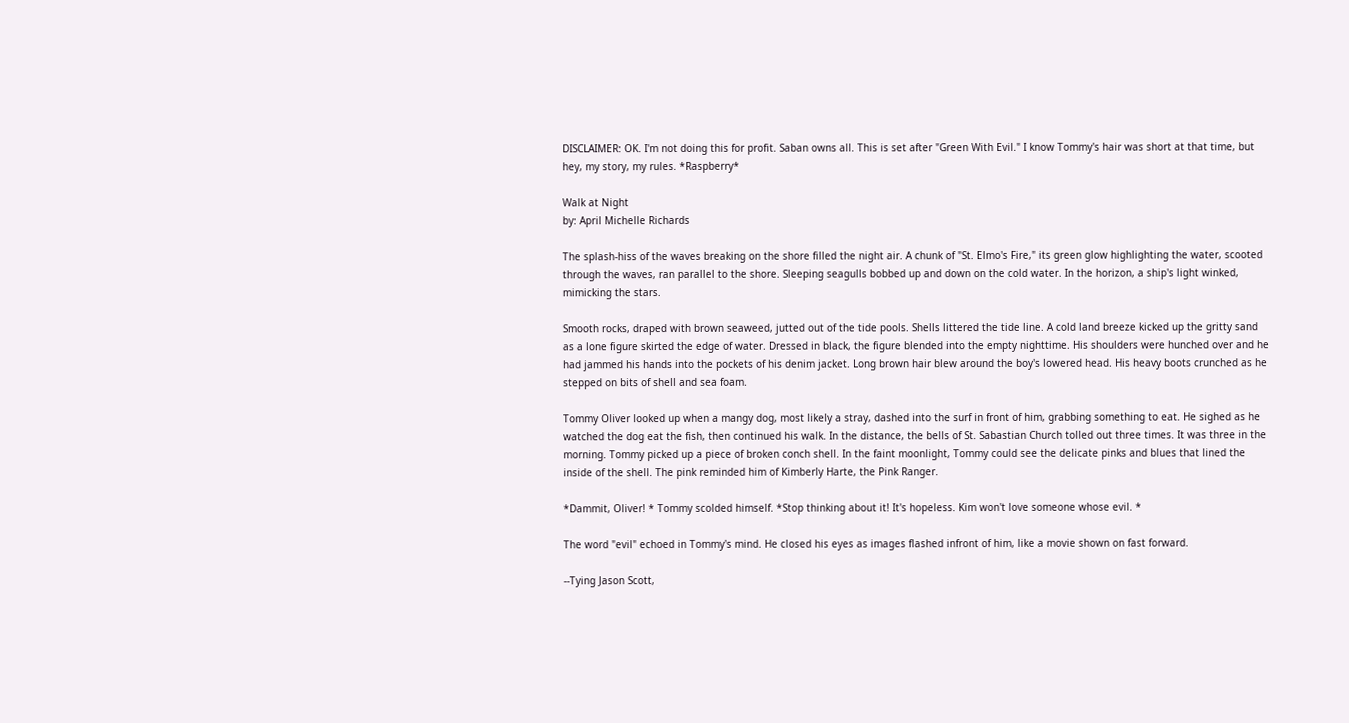DISCLAIMER: OK. I'm not doing this for profit. Saban owns all. This is set after "Green With Evil." I know Tommy's hair was short at that time, but hey, my story, my rules. *Raspberry*

Walk at Night
by: April Michelle Richards

The splash-hiss of the waves breaking on the shore filled the night air. A chunk of "St. Elmo's Fire," its green glow highlighting the water, scooted through the waves, ran parallel to the shore. Sleeping seagulls bobbed up and down on the cold water. In the horizon, a ship's light winked, mimicking the stars.

Smooth rocks, draped with brown seaweed, jutted out of the tide pools. Shells littered the tide line. A cold land breeze kicked up the gritty sand as a lone figure skirted the edge of water. Dressed in black, the figure blended into the empty nighttime. His shoulders were hunched over and he had jammed his hands into the pockets of his denim jacket. Long brown hair blew around the boy's lowered head. His heavy boots crunched as he stepped on bits of shell and sea foam.

Tommy Oliver looked up when a mangy dog, most likely a stray, dashed into the surf in front of him, grabbing something to eat. He sighed as he watched the dog eat the fish, then continued his walk. In the distance, the bells of St. Sabastian Church tolled out three times. It was three in the morning. Tommy picked up a piece of broken conch shell. In the faint moonlight, Tommy could see the delicate pinks and blues that lined the inside of the shell. The pink reminded him of Kimberly Harte, the Pink Ranger.

*Dammit, Oliver! * Tommy scolded himself. *Stop thinking about it! It's hopeless. Kim won't love someone whose evil. *

The word "evil" echoed in Tommy's mind. He closed his eyes as images flashed infront of him, like a movie shown on fast forward.

--Tying Jason Scott,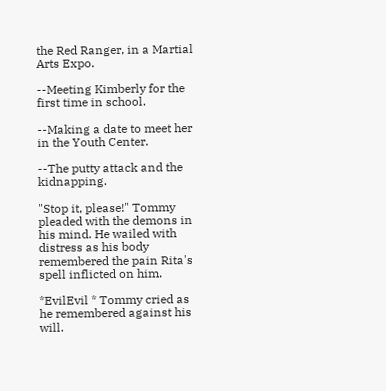the Red Ranger, in a Martial Arts Expo.

--Meeting Kimberly for the first time in school.

--Making a date to meet her in the Youth Center.

--The putty attack and the kidnapping.

"Stop it, please!" Tommy pleaded with the demons in his mind. He wailed with distress as his body remembered the pain Rita's spell inflicted on him.

*EvilEvil * Tommy cried as he remembered against his will.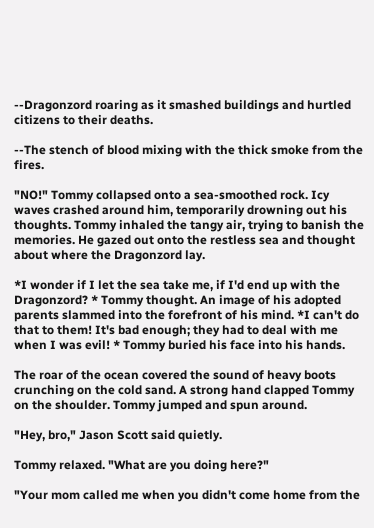--Dragonzord roaring as it smashed buildings and hurtled citizens to their deaths.

--The stench of blood mixing with the thick smoke from the fires.

"NO!" Tommy collapsed onto a sea-smoothed rock. Icy waves crashed around him, temporarily drowning out his thoughts. Tommy inhaled the tangy air, trying to banish the memories. He gazed out onto the restless sea and thought about where the Dragonzord lay.

*I wonder if I let the sea take me, if I'd end up with the Dragonzord? * Tommy thought. An image of his adopted parents slammed into the forefront of his mind. *I can't do that to them! It's bad enough; they had to deal with me when I was evil! * Tommy buried his face into his hands.

The roar of the ocean covered the sound of heavy boots crunching on the cold sand. A strong hand clapped Tommy on the shoulder. Tommy jumped and spun around.

"Hey, bro," Jason Scott said quietly.

Tommy relaxed. "What are you doing here?"

"Your mom called me when you didn't come home from the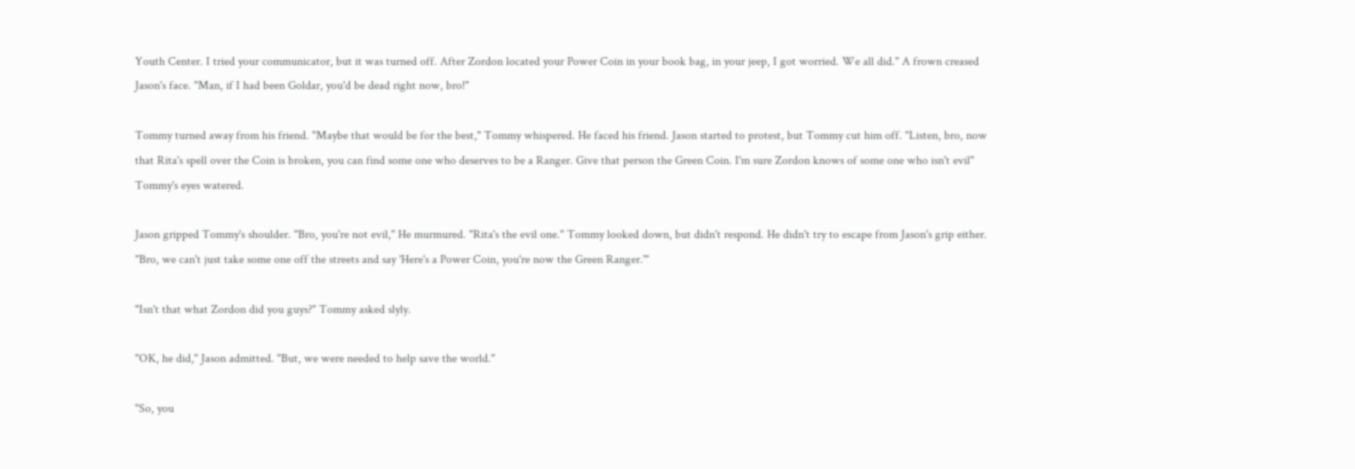Youth Center. I tried your communicator, but it was turned off. After Zordon located your Power Coin in your book bag, in your jeep, I got worried. We all did." A frown creased Jason's face. "Man, if I had been Goldar, you'd be dead right now, bro!"

Tommy turned away from his friend. "Maybe that would be for the best," Tommy whispered. He faced his friend. Jason started to protest, but Tommy cut him off. "Listen, bro, now that Rita's spell over the Coin is broken, you can find some one who deserves to be a Ranger. Give that person the Green Coin. I'm sure Zordon knows of some one who isn't evil" Tommy's eyes watered.

Jason gripped Tommy's shoulder. "Bro, you're not evil," He murmured. "Rita's the evil one." Tommy looked down, but didn't respond. He didn't try to escape from Jason's grip either. "Bro, we can't just take some one off the streets and say 'Here's a Power Coin, you're now the Green Ranger.'"

"Isn't that what Zordon did you guys?" Tommy asked slyly.

"OK, he did," Jason admitted. "But, we were needed to help save the world."

"So, you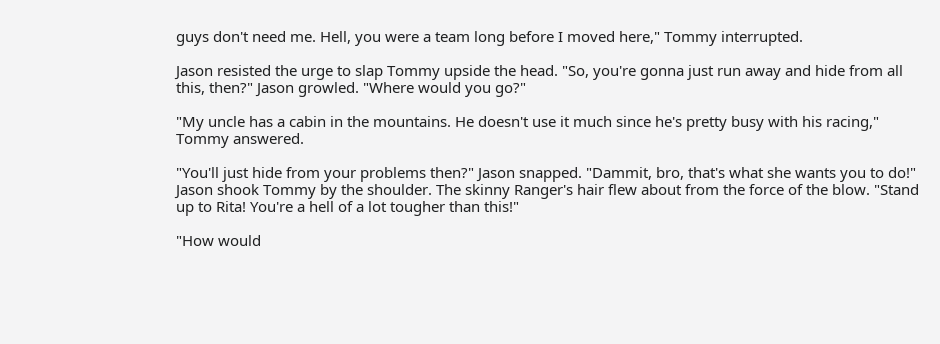guys don't need me. Hell, you were a team long before I moved here," Tommy interrupted.

Jason resisted the urge to slap Tommy upside the head. "So, you're gonna just run away and hide from all this, then?" Jason growled. "Where would you go?"

"My uncle has a cabin in the mountains. He doesn't use it much since he's pretty busy with his racing," Tommy answered.

"You'll just hide from your problems then?" Jason snapped. "Dammit, bro, that's what she wants you to do!" Jason shook Tommy by the shoulder. The skinny Ranger's hair flew about from the force of the blow. "Stand up to Rita! You're a hell of a lot tougher than this!"

"How would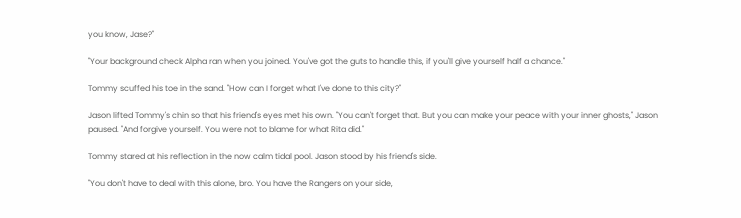you know, Jase?"

"Your background check Alpha ran when you joined. You've got the guts to handle this, if you'll give yourself half a chance."

Tommy scuffed his toe in the sand. "How can I forget what I've done to this city?"

Jason lifted Tommy's chin so that his friend's eyes met his own. "You can't forget that. But you can make your peace with your inner ghosts," Jason paused. "And forgive yourself. You were not to blame for what Rita did."

Tommy stared at his reflection in the now calm tidal pool. Jason stood by his friend's side.

"You don't have to deal with this alone, bro. You have the Rangers on your side,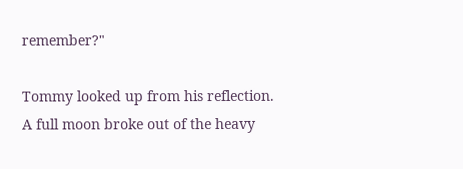remember?"

Tommy looked up from his reflection. A full moon broke out of the heavy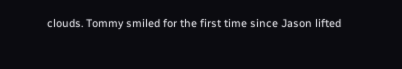clouds. Tommy smiled for the first time since Jason lifted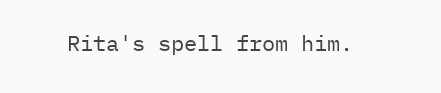Rita's spell from him.